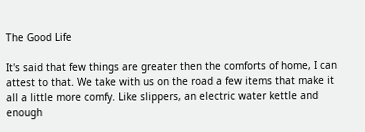The Good Life

It's said that few things are greater then the comforts of home, I can attest to that. We take with us on the road a few items that make it all a little more comfy. Like slippers, an electric water kettle and enough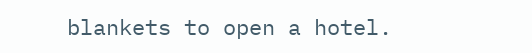blankets to open a hotel.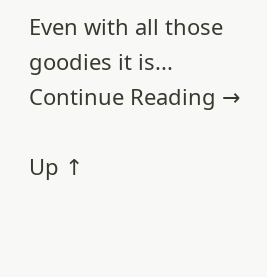Even with all those goodies it is... Continue Reading →

Up ↑